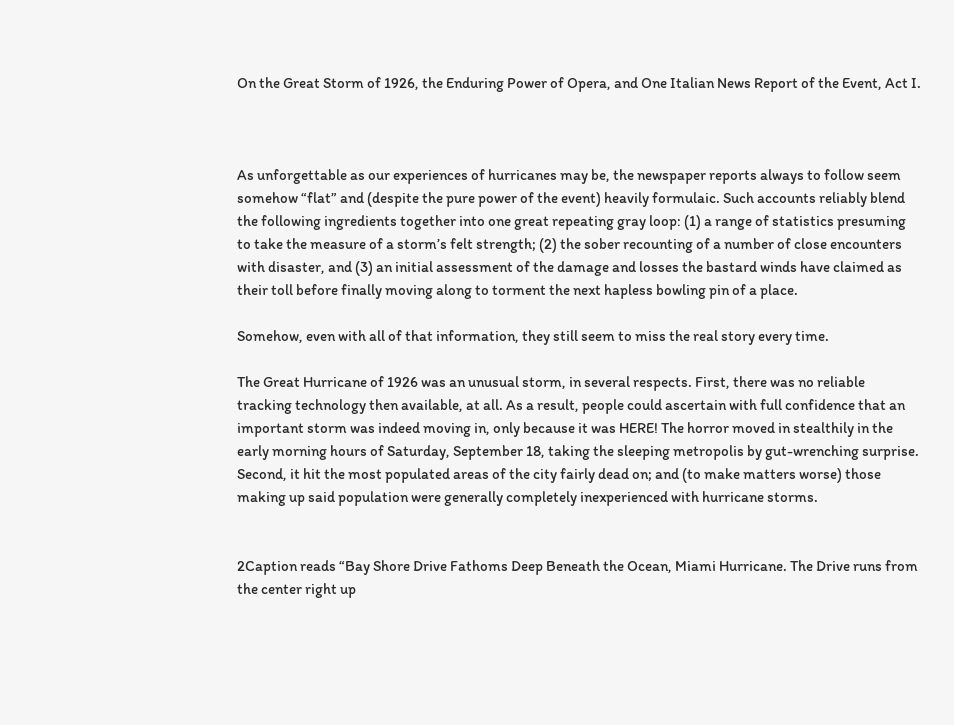On the Great Storm of 1926, the Enduring Power of Opera, and One Italian News Report of the Event, Act I.



As unforgettable as our experiences of hurricanes may be, the newspaper reports always to follow seem somehow “flat” and (despite the pure power of the event) heavily formulaic. Such accounts reliably blend the following ingredients together into one great repeating gray loop: (1) a range of statistics presuming to take the measure of a storm’s felt strength; (2) the sober recounting of a number of close encounters with disaster, and (3) an initial assessment of the damage and losses the bastard winds have claimed as their toll before finally moving along to torment the next hapless bowling pin of a place.

Somehow, even with all of that information, they still seem to miss the real story every time.

The Great Hurricane of 1926 was an unusual storm, in several respects. First, there was no reliable tracking technology then available, at all. As a result, people could ascertain with full confidence that an important storm was indeed moving in, only because it was HERE! The horror moved in stealthily in the early morning hours of Saturday, September 18, taking the sleeping metropolis by gut-wrenching surprise. Second, it hit the most populated areas of the city fairly dead on; and (to make matters worse) those making up said population were generally completely inexperienced with hurricane storms.


2Caption reads “Bay Shore Drive Fathoms Deep Beneath the Ocean, Miami Hurricane. The Drive runs from the center right up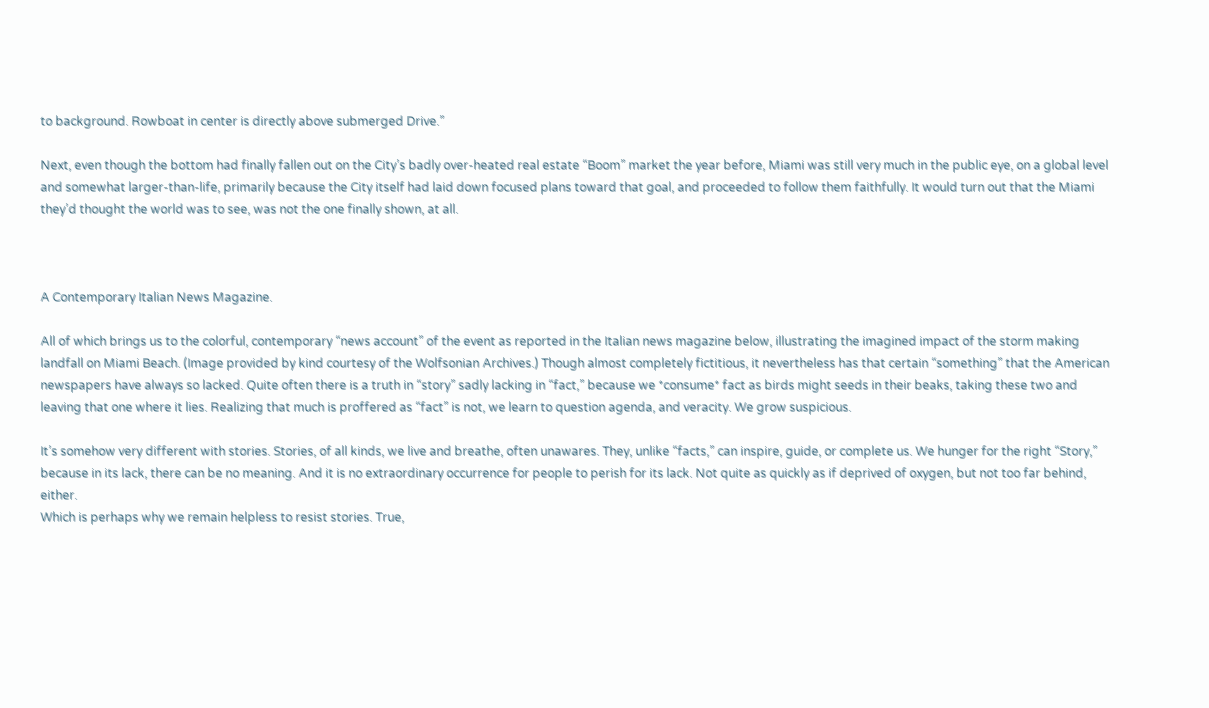to background. Rowboat in center is directly above submerged Drive.”

Next, even though the bottom had finally fallen out on the City’s badly over-heated real estate “Boom” market the year before, Miami was still very much in the public eye, on a global level and somewhat larger-than-life, primarily because the City itself had laid down focused plans toward that goal, and proceeded to follow them faithfully. It would turn out that the Miami they’d thought the world was to see, was not the one finally shown, at all.



A Contemporary Italian News Magazine.

All of which brings us to the colorful, contemporary “news account” of the event as reported in the Italian news magazine below, illustrating the imagined impact of the storm making landfall on Miami Beach. (Image provided by kind courtesy of the Wolfsonian Archives.) Though almost completely fictitious, it nevertheless has that certain “something” that the American newspapers have always so lacked. Quite often there is a truth in “story” sadly lacking in “fact,” because we *consume* fact as birds might seeds in their beaks, taking these two and leaving that one where it lies. Realizing that much is proffered as “fact” is not, we learn to question agenda, and veracity. We grow suspicious.

It’s somehow very different with stories. Stories, of all kinds, we live and breathe, often unawares. They, unlike “facts,” can inspire, guide, or complete us. We hunger for the right “Story,” because in its lack, there can be no meaning. And it is no extraordinary occurrence for people to perish for its lack. Not quite as quickly as if deprived of oxygen, but not too far behind, either.
Which is perhaps why we remain helpless to resist stories. True,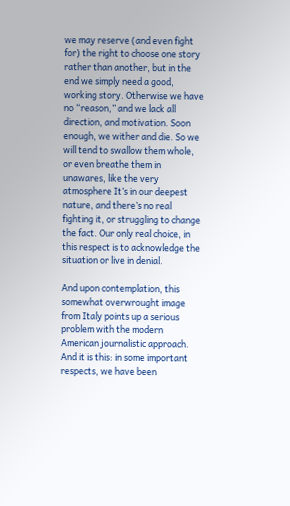we may reserve (and even fight for) the right to choose one story rather than another, but in the end we simply need a good, working story. Otherwise we have no “reason,” and we lack all direction, and motivation. Soon enough, we wither and die. So we will tend to swallow them whole, or even breathe them in unawares, like the very atmosphere It’s in our deepest nature, and there’s no real fighting it, or struggling to change the fact. Our only real choice, in this respect is to acknowledge the situation or live in denial.

And upon contemplation, this somewhat overwrought image from Italy points up a serious problem with the modern American journalistic approach. And it is this: in some important respects, we have been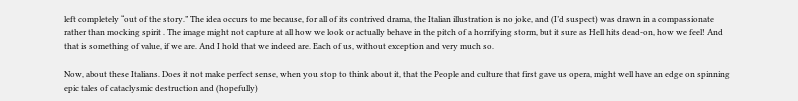left completely “out of the story.” The idea occurs to me because, for all of its contrived drama, the Italian illustration is no joke, and (I’d suspect) was drawn in a compassionate rather than mocking spirit . The image might not capture at all how we look or actually behave in the pitch of a horrifying storm, but it sure as Hell hits dead-on, how we feel! And that is something of value, if we are. And I hold that we indeed are. Each of us, without exception and very much so.

Now, about these Italians. Does it not make perfect sense, when you stop to think about it, that the People and culture that first gave us opera, might well have an edge on spinning epic tales of cataclysmic destruction and (hopefully)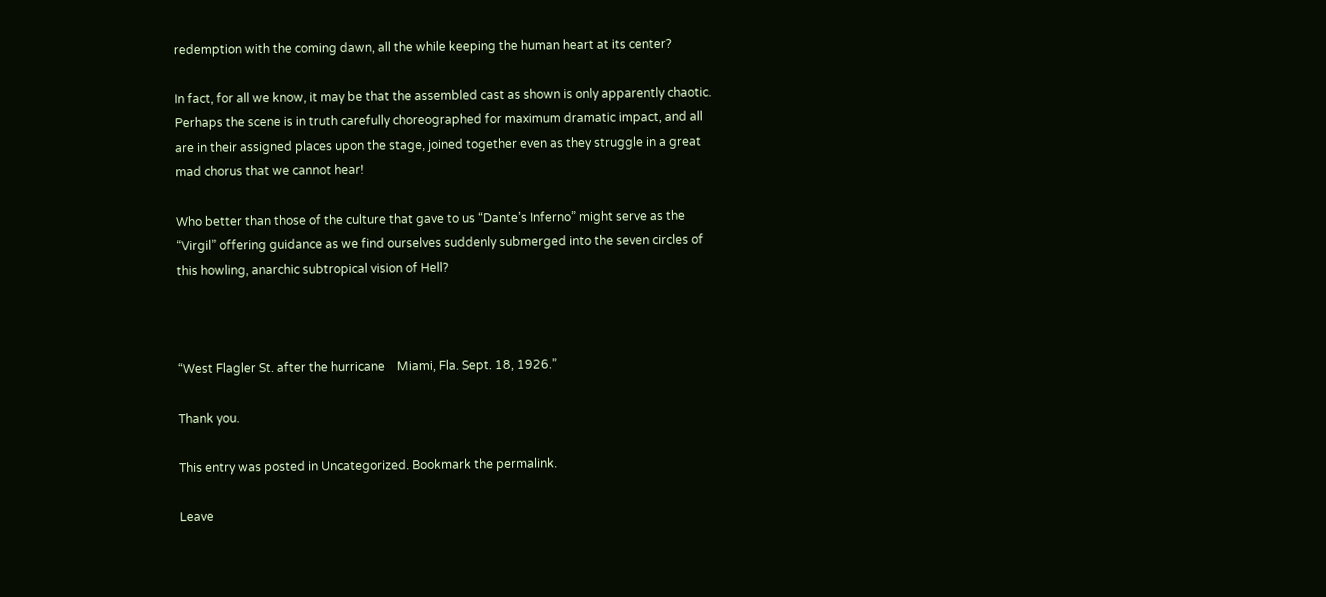redemption with the coming dawn, all the while keeping the human heart at its center?

In fact, for all we know, it may be that the assembled cast as shown is only apparently chaotic. Perhaps the scene is in truth carefully choreographed for maximum dramatic impact, and all are in their assigned places upon the stage, joined together even as they struggle in a great mad chorus that we cannot hear!

Who better than those of the culture that gave to us “Dante’s Inferno” might serve as the “Virgil” offering guidance as we find ourselves suddenly submerged into the seven circles of this howling, anarchic subtropical vision of Hell?



“West Flagler St. after the hurricane    Miami, Fla. Sept. 18, 1926.”

Thank you.

This entry was posted in Uncategorized. Bookmark the permalink.

Leave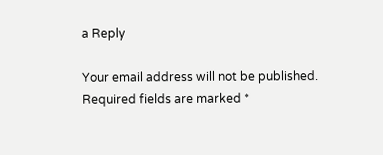a Reply

Your email address will not be published. Required fields are marked *